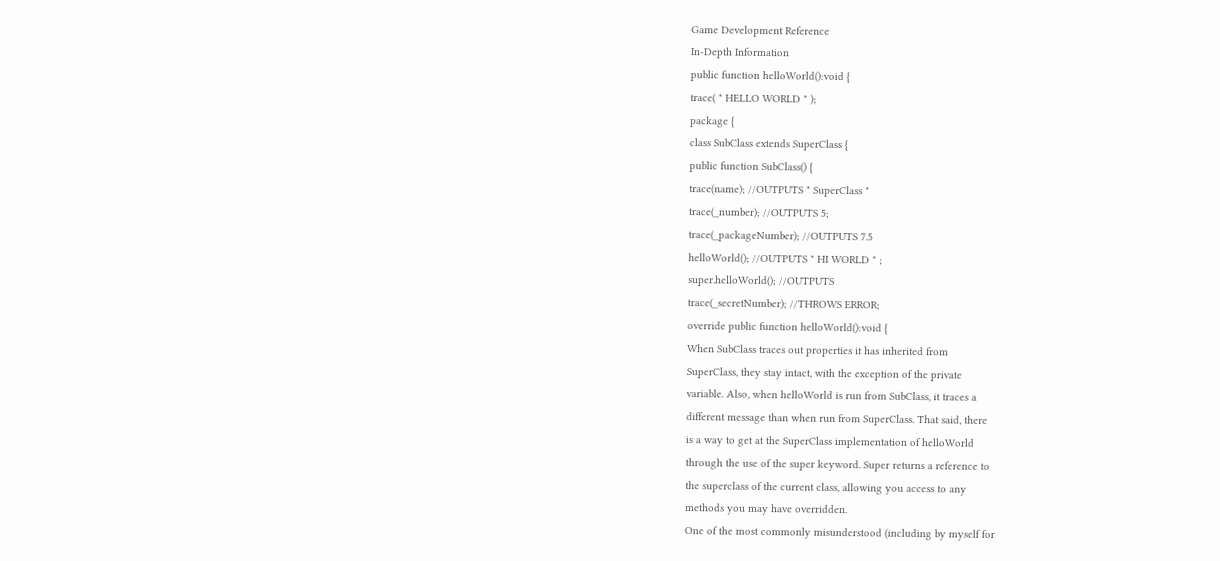Game Development Reference
In-Depth Information
public function helloWorld():void {
trace( " HELLO WORLD " );
package {
class SubClass extends SuperClass {
public function SubClass() {
trace(name); //OUTPUTS " SuperClass "
trace(_number); //OUTPUTS 5;
trace(_packageNumber); //OUTPUTS 7.5
helloWorld(); //OUTPUTS " HI WORLD " ;
super.helloWorld(); //OUTPUTS
trace(_secretNumber); //THROWS ERROR;
override public function helloWorld():void {
When SubClass traces out properties it has inherited from
SuperClass, they stay intact, with the exception of the private
variable. Also, when helloWorld is run from SubClass, it traces a
different message than when run from SuperClass. That said, there
is a way to get at the SuperClass implementation of helloWorld
through the use of the super keyword. Super returns a reference to
the superclass of the current class, allowing you access to any
methods you may have overridden.
One of the most commonly misunderstood (including by myself for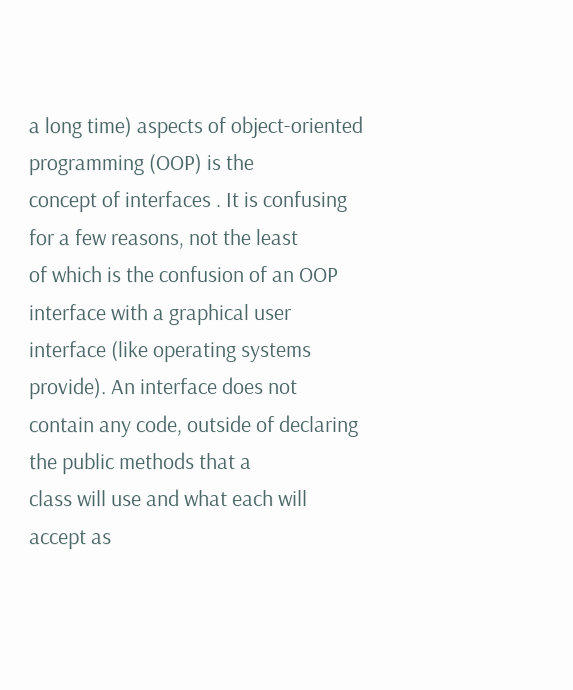a long time) aspects of object-oriented programming (OOP) is the
concept of interfaces . It is confusing for a few reasons, not the least
of which is the confusion of an OOP interface with a graphical user
interface (like operating systems provide). An interface does not
contain any code, outside of declaring the public methods that a
class will use and what each will accept as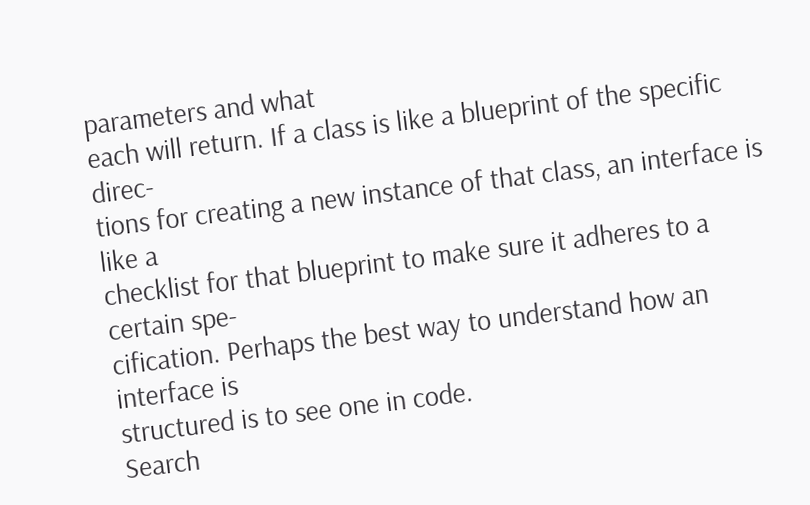parameters and what
each will return. If a class is like a blueprint of the specific direc-
tions for creating a new instance of that class, an interface is like a
checklist for that blueprint to make sure it adheres to a certain spe-
cification. Perhaps the best way to understand how an interface is
structured is to see one in code.
Search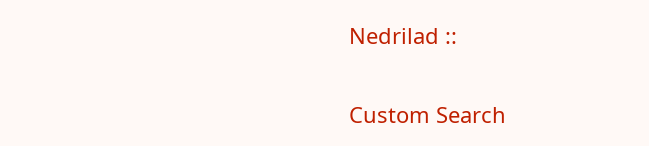Nedrilad ::

Custom Search